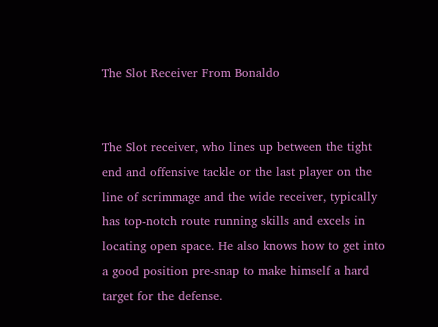The Slot Receiver From Bonaldo


The Slot receiver, who lines up between the tight end and offensive tackle or the last player on the line of scrimmage and the wide receiver, typically has top-notch route running skills and excels in locating open space. He also knows how to get into a good position pre-snap to make himself a hard target for the defense.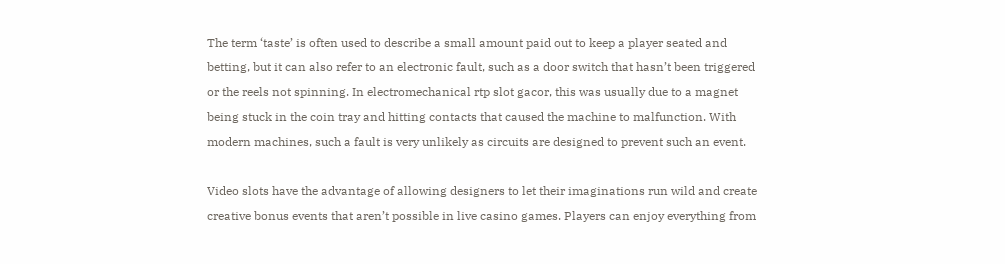The term ‘taste’ is often used to describe a small amount paid out to keep a player seated and betting, but it can also refer to an electronic fault, such as a door switch that hasn’t been triggered or the reels not spinning. In electromechanical rtp slot gacor, this was usually due to a magnet being stuck in the coin tray and hitting contacts that caused the machine to malfunction. With modern machines, such a fault is very unlikely as circuits are designed to prevent such an event.

Video slots have the advantage of allowing designers to let their imaginations run wild and create creative bonus events that aren’t possible in live casino games. Players can enjoy everything from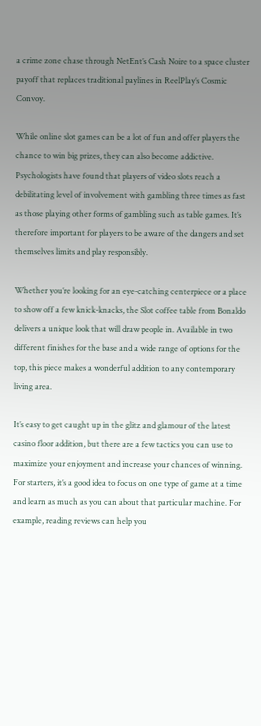a crime zone chase through NetEnt’s Cash Noire to a space cluster payoff that replaces traditional paylines in ReelPlay’s Cosmic Convoy.

While online slot games can be a lot of fun and offer players the chance to win big prizes, they can also become addictive. Psychologists have found that players of video slots reach a debilitating level of involvement with gambling three times as fast as those playing other forms of gambling such as table games. It’s therefore important for players to be aware of the dangers and set themselves limits and play responsibly.

Whether you’re looking for an eye-catching centerpiece or a place to show off a few knick-knacks, the Slot coffee table from Bonaldo delivers a unique look that will draw people in. Available in two different finishes for the base and a wide range of options for the top, this piece makes a wonderful addition to any contemporary living area.

It’s easy to get caught up in the glitz and glamour of the latest casino floor addition, but there are a few tactics you can use to maximize your enjoyment and increase your chances of winning. For starters, it’s a good idea to focus on one type of game at a time and learn as much as you can about that particular machine. For example, reading reviews can help you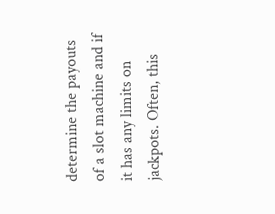determine the payouts of a slot machine and if it has any limits on jackpots. Often, this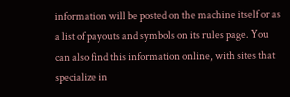information will be posted on the machine itself or as a list of payouts and symbols on its rules page. You can also find this information online, with sites that specialize in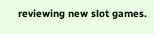reviewing new slot games.